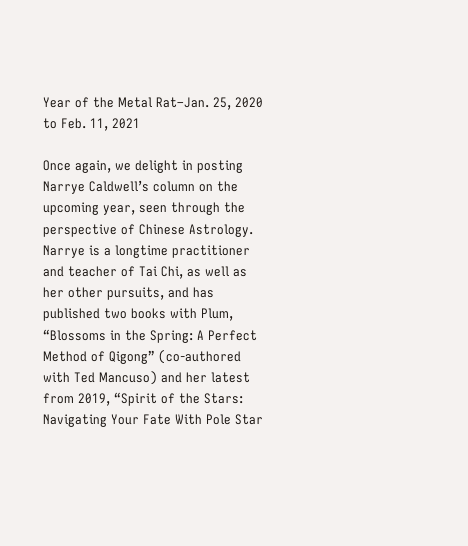Year of the Metal Rat–Jan. 25, 2020 to Feb. 11, 2021

Once again, we delight in posting Narrye Caldwell’s column on the upcoming year, seen through the perspective of Chinese Astrology. Narrye is a longtime practitioner and teacher of Tai Chi, as well as her other pursuits, and has published two books with Plum, “Blossoms in the Spring: A Perfect Method of Qigong” (co-authored with Ted Mancuso) and her latest from 2019, “Spirit of the Stars: Navigating Your Fate With Pole Star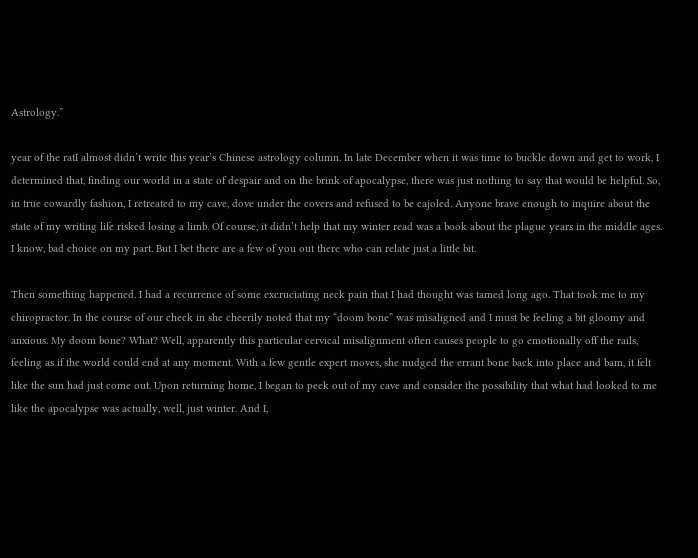Astrology.”

year of the ratI almost didn’t write this year’s Chinese astrology column. In late December when it was time to buckle down and get to work, I determined that, finding our world in a state of despair and on the brink of apocalypse, there was just nothing to say that would be helpful. So, in true cowardly fashion, I retreated to my cave, dove under the covers and refused to be cajoled. Anyone brave enough to inquire about the state of my writing life risked losing a limb. Of course, it didn’t help that my winter read was a book about the plague years in the middle ages. I know, bad choice on my part. But I bet there are a few of you out there who can relate just a little bit.

Then something happened. I had a recurrence of some excruciating neck pain that I had thought was tamed long ago. That took me to my chiropractor. In the course of our check in she cheerily noted that my “doom bone” was misaligned and I must be feeling a bit gloomy and anxious. My doom bone? What? Well, apparently this particular cervical misalignment often causes people to go emotionally off the rails, feeling as if the world could end at any moment. With a few gentle expert moves, she nudged the errant bone back into place and bam, it felt like the sun had just come out. Upon returning home, I began to peek out of my cave and consider the possibility that what had looked to me like the apocalypse was actually, well, just winter. And I,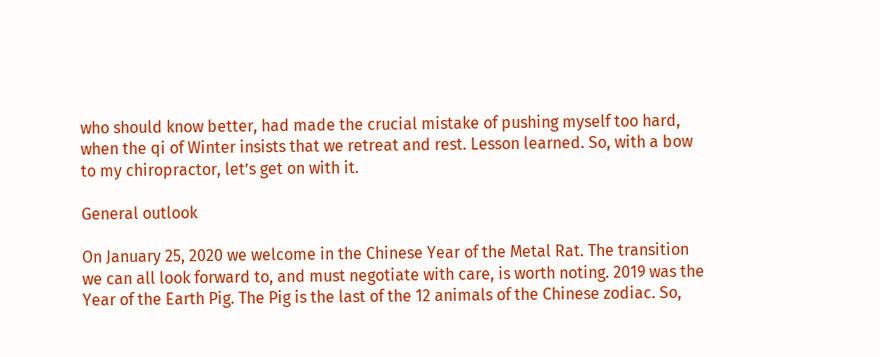who should know better, had made the crucial mistake of pushing myself too hard, when the qi of Winter insists that we retreat and rest. Lesson learned. So, with a bow to my chiropractor, let’s get on with it.

General outlook

On January 25, 2020 we welcome in the Chinese Year of the Metal Rat. The transition we can all look forward to, and must negotiate with care, is worth noting. 2019 was the Year of the Earth Pig. The Pig is the last of the 12 animals of the Chinese zodiac. So,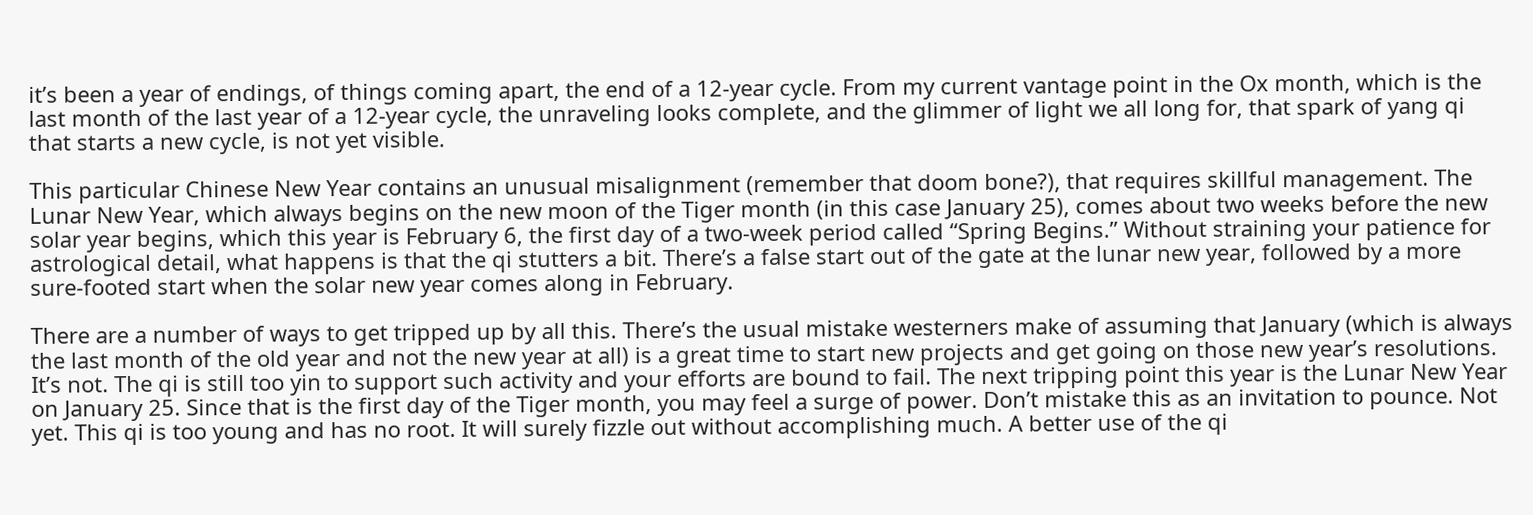it’s been a year of endings, of things coming apart, the end of a 12-year cycle. From my current vantage point in the Ox month, which is the last month of the last year of a 12-year cycle, the unraveling looks complete, and the glimmer of light we all long for, that spark of yang qi that starts a new cycle, is not yet visible.

This particular Chinese New Year contains an unusual misalignment (remember that doom bone?), that requires skillful management. The Lunar New Year, which always begins on the new moon of the Tiger month (in this case January 25), comes about two weeks before the new solar year begins, which this year is February 6, the first day of a two-week period called “Spring Begins.” Without straining your patience for astrological detail, what happens is that the qi stutters a bit. There’s a false start out of the gate at the lunar new year, followed by a more sure-footed start when the solar new year comes along in February.

There are a number of ways to get tripped up by all this. There’s the usual mistake westerners make of assuming that January (which is always the last month of the old year and not the new year at all) is a great time to start new projects and get going on those new year’s resolutions. It’s not. The qi is still too yin to support such activity and your efforts are bound to fail. The next tripping point this year is the Lunar New Year on January 25. Since that is the first day of the Tiger month, you may feel a surge of power. Don’t mistake this as an invitation to pounce. Not yet. This qi is too young and has no root. It will surely fizzle out without accomplishing much. A better use of the qi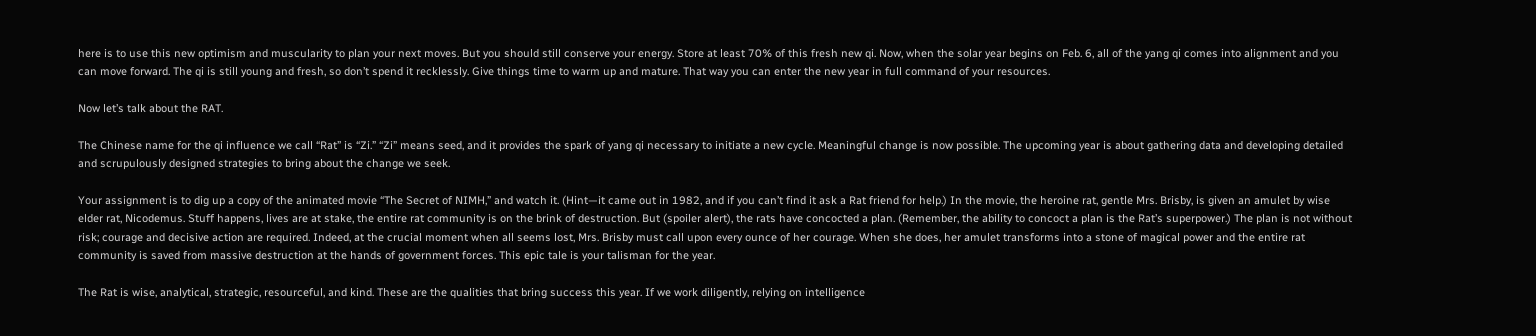here is to use this new optimism and muscularity to plan your next moves. But you should still conserve your energy. Store at least 70% of this fresh new qi. Now, when the solar year begins on Feb. 6, all of the yang qi comes into alignment and you can move forward. The qi is still young and fresh, so don’t spend it recklessly. Give things time to warm up and mature. That way you can enter the new year in full command of your resources.

Now let’s talk about the RAT.

The Chinese name for the qi influence we call “Rat” is “Zi.” “Zi” means seed, and it provides the spark of yang qi necessary to initiate a new cycle. Meaningful change is now possible. The upcoming year is about gathering data and developing detailed and scrupulously designed strategies to bring about the change we seek.

Your assignment is to dig up a copy of the animated movie “The Secret of NIMH,” and watch it. (Hint—it came out in 1982, and if you can’t find it ask a Rat friend for help.) In the movie, the heroine rat, gentle Mrs. Brisby, is given an amulet by wise elder rat, Nicodemus. Stuff happens, lives are at stake, the entire rat community is on the brink of destruction. But (spoiler alert), the rats have concocted a plan. (Remember, the ability to concoct a plan is the Rat’s superpower.) The plan is not without risk; courage and decisive action are required. Indeed, at the crucial moment when all seems lost, Mrs. Brisby must call upon every ounce of her courage. When she does, her amulet transforms into a stone of magical power and the entire rat community is saved from massive destruction at the hands of government forces. This epic tale is your talisman for the year.

The Rat is wise, analytical, strategic, resourceful, and kind. These are the qualities that bring success this year. If we work diligently, relying on intelligence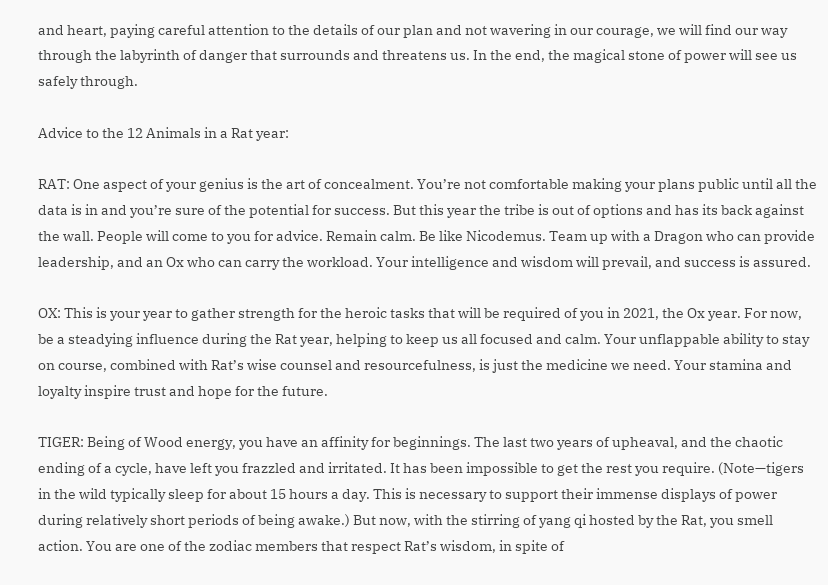and heart, paying careful attention to the details of our plan and not wavering in our courage, we will find our way through the labyrinth of danger that surrounds and threatens us. In the end, the magical stone of power will see us safely through.

Advice to the 12 Animals in a Rat year:

RAT: One aspect of your genius is the art of concealment. You’re not comfortable making your plans public until all the data is in and you’re sure of the potential for success. But this year the tribe is out of options and has its back against the wall. People will come to you for advice. Remain calm. Be like Nicodemus. Team up with a Dragon who can provide leadership, and an Ox who can carry the workload. Your intelligence and wisdom will prevail, and success is assured.

OX: This is your year to gather strength for the heroic tasks that will be required of you in 2021, the Ox year. For now, be a steadying influence during the Rat year, helping to keep us all focused and calm. Your unflappable ability to stay on course, combined with Rat’s wise counsel and resourcefulness, is just the medicine we need. Your stamina and loyalty inspire trust and hope for the future.

TIGER: Being of Wood energy, you have an affinity for beginnings. The last two years of upheaval, and the chaotic ending of a cycle, have left you frazzled and irritated. It has been impossible to get the rest you require. (Note—tigers in the wild typically sleep for about 15 hours a day. This is necessary to support their immense displays of power during relatively short periods of being awake.) But now, with the stirring of yang qi hosted by the Rat, you smell action. You are one of the zodiac members that respect Rat’s wisdom, in spite of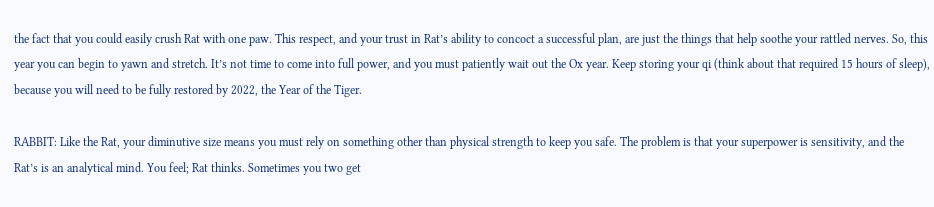the fact that you could easily crush Rat with one paw. This respect, and your trust in Rat’s ability to concoct a successful plan, are just the things that help soothe your rattled nerves. So, this year you can begin to yawn and stretch. It’s not time to come into full power, and you must patiently wait out the Ox year. Keep storing your qi (think about that required 15 hours of sleep), because you will need to be fully restored by 2022, the Year of the Tiger.

RABBIT: Like the Rat, your diminutive size means you must rely on something other than physical strength to keep you safe. The problem is that your superpower is sensitivity, and the Rat’s is an analytical mind. You feel; Rat thinks. Sometimes you two get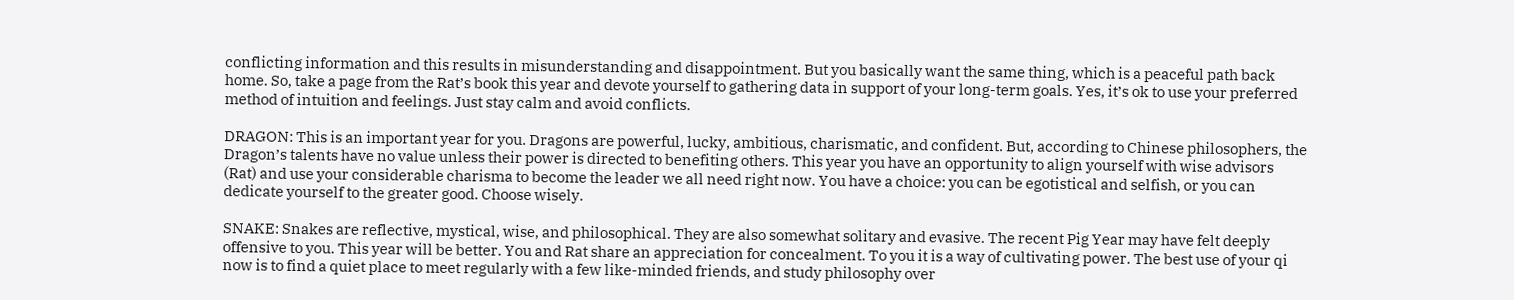conflicting information and this results in misunderstanding and disappointment. But you basically want the same thing, which is a peaceful path back home. So, take a page from the Rat’s book this year and devote yourself to gathering data in support of your long-term goals. Yes, it’s ok to use your preferred method of intuition and feelings. Just stay calm and avoid conflicts.

DRAGON: This is an important year for you. Dragons are powerful, lucky, ambitious, charismatic, and confident. But, according to Chinese philosophers, the Dragon’s talents have no value unless their power is directed to benefiting others. This year you have an opportunity to align yourself with wise advisors (Rat) and use your considerable charisma to become the leader we all need right now. You have a choice: you can be egotistical and selfish, or you can dedicate yourself to the greater good. Choose wisely.

SNAKE: Snakes are reflective, mystical, wise, and philosophical. They are also somewhat solitary and evasive. The recent Pig Year may have felt deeply offensive to you. This year will be better. You and Rat share an appreciation for concealment. To you it is a way of cultivating power. The best use of your qi now is to find a quiet place to meet regularly with a few like-minded friends, and study philosophy over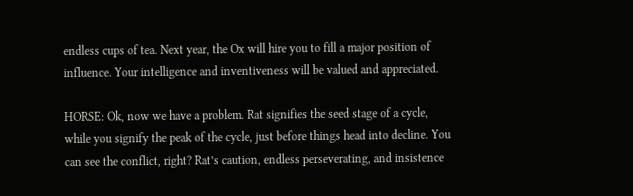endless cups of tea. Next year, the Ox will hire you to fill a major position of influence. Your intelligence and inventiveness will be valued and appreciated.

HORSE: Ok, now we have a problem. Rat signifies the seed stage of a cycle, while you signify the peak of the cycle, just before things head into decline. You can see the conflict, right? Rat’s caution, endless perseverating, and insistence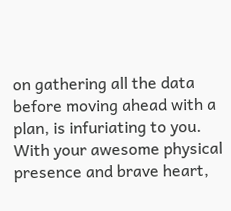on gathering all the data before moving ahead with a plan, is infuriating to you. With your awesome physical presence and brave heart,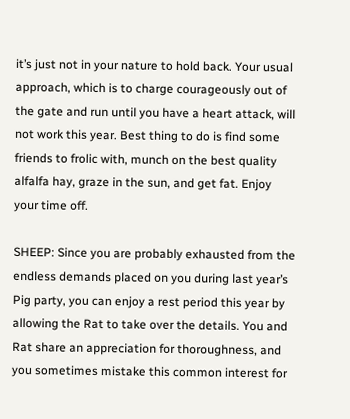it’s just not in your nature to hold back. Your usual approach, which is to charge courageously out of the gate and run until you have a heart attack, will not work this year. Best thing to do is find some friends to frolic with, munch on the best quality alfalfa hay, graze in the sun, and get fat. Enjoy your time off.

SHEEP: Since you are probably exhausted from the endless demands placed on you during last year’s Pig party, you can enjoy a rest period this year by allowing the Rat to take over the details. You and Rat share an appreciation for thoroughness, and you sometimes mistake this common interest for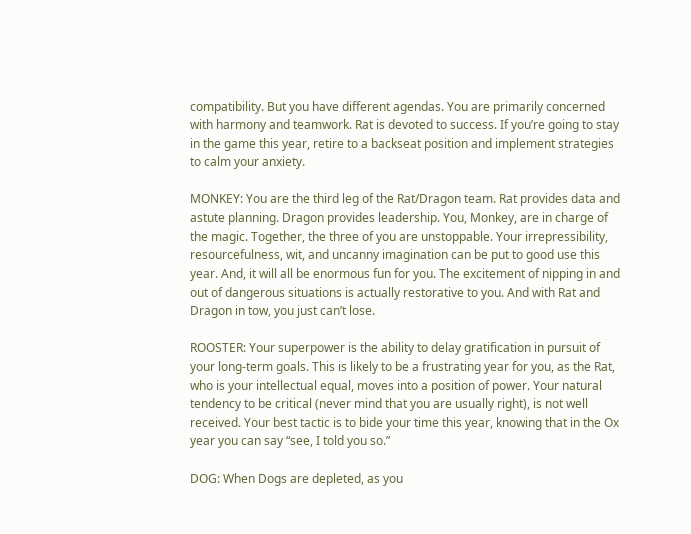compatibility. But you have different agendas. You are primarily concerned with harmony and teamwork. Rat is devoted to success. If you’re going to stay in the game this year, retire to a backseat position and implement strategies to calm your anxiety.

MONKEY: You are the third leg of the Rat/Dragon team. Rat provides data and astute planning. Dragon provides leadership. You, Monkey, are in charge of the magic. Together, the three of you are unstoppable. Your irrepressibility, resourcefulness, wit, and uncanny imagination can be put to good use this year. And, it will all be enormous fun for you. The excitement of nipping in and out of dangerous situations is actually restorative to you. And with Rat and Dragon in tow, you just can’t lose.

ROOSTER: Your superpower is the ability to delay gratification in pursuit of your long-term goals. This is likely to be a frustrating year for you, as the Rat, who is your intellectual equal, moves into a position of power. Your natural tendency to be critical (never mind that you are usually right), is not well received. Your best tactic is to bide your time this year, knowing that in the Ox year you can say “see, I told you so.”

DOG: When Dogs are depleted, as you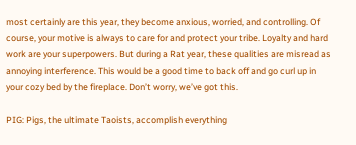most certainly are this year, they become anxious, worried, and controlling. Of course, your motive is always to care for and protect your tribe. Loyalty and hard work are your superpowers. But during a Rat year, these qualities are misread as annoying interference. This would be a good time to back off and go curl up in your cozy bed by the fireplace. Don’t worry, we’ve got this.

PIG: Pigs, the ultimate Taoists, accomplish everything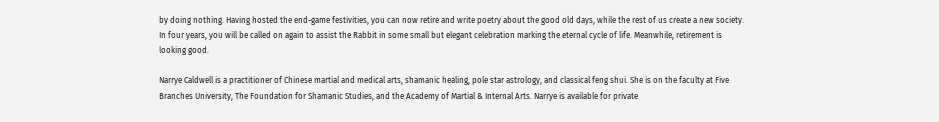by doing nothing. Having hosted the end-game festivities, you can now retire and write poetry about the good old days, while the rest of us create a new society. In four years, you will be called on again to assist the Rabbit in some small but elegant celebration marking the eternal cycle of life. Meanwhile, retirement is looking good.

Narrye Caldwell is a practitioner of Chinese martial and medical arts, shamanic healing, pole star astrology, and classical feng shui. She is on the faculty at Five Branches University, The Foundation for Shamanic Studies, and the Academy of Martial & Internal Arts. Narrye is available for private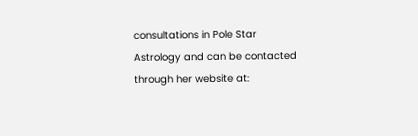consultations in Pole Star Astrology and can be contacted through her website at: